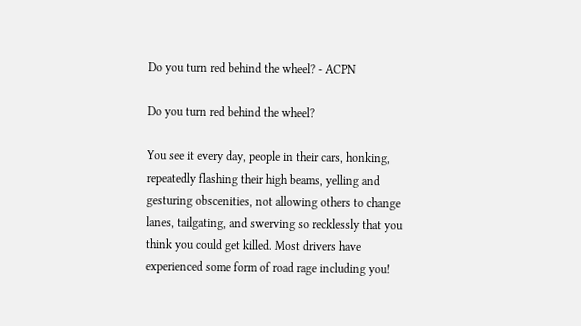Do you turn red behind the wheel? - ACPN

Do you turn red behind the wheel?

You see it every day, people in their cars, honking, repeatedly flashing their high beams, yelling and gesturing obscenities, not allowing others to change lanes, tailgating, and swerving so recklessly that you think you could get killed. Most drivers have experienced some form of road rage including you!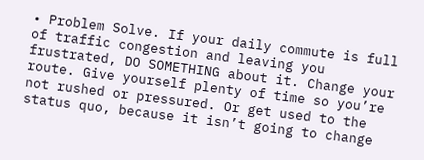• Problem Solve. If your daily commute is full of traffic congestion and leaving you frustrated, DO SOMETHING about it. Change your route. Give yourself plenty of time so you’re not rushed or pressured. Or get used to the status quo, because it isn’t going to change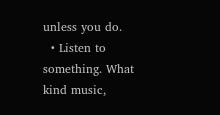unless you do.
  • Listen to something. What kind music,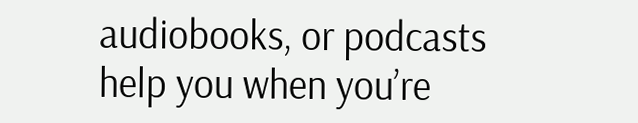audiobooks, or podcasts help you when you’re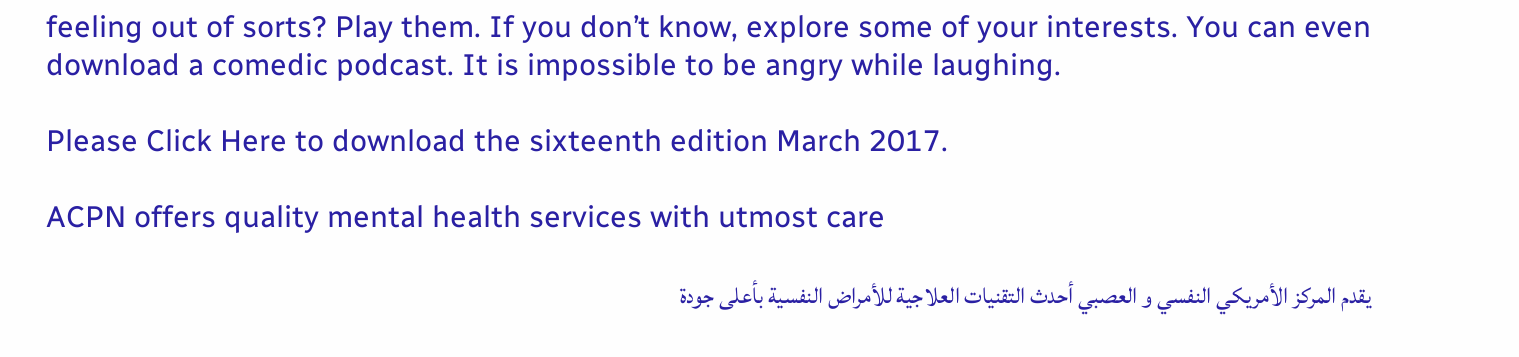feeling out of sorts? Play them. If you don’t know, explore some of your interests. You can even download a comedic podcast. It is impossible to be angry while laughing.

Please Click Here to download the sixteenth edition March 2017.

ACPN offers quality mental health services with utmost care

يقدم المركز الأمريكي النفسي و العصبي أحدث التقنيات العلاجية للأمراض النفسية بأعلى جودة